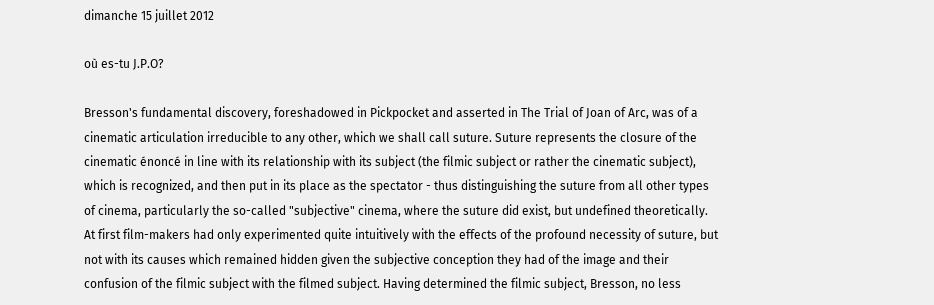dimanche 15 juillet 2012

où es-tu J.P.O?

Bresson's fundamental discovery, foreshadowed in Pickpocket and asserted in The Trial of Joan of Arc, was of a cinematic articulation irreducible to any other, which we shall call suture. Suture represents the closure of the cinematic énoncé in line with its relationship with its subject (the filmic subject or rather the cinematic subject), which is recognized, and then put in its place as the spectator - thus distinguishing the suture from all other types of cinema, particularly the so-called "subjective" cinema, where the suture did exist, but undefined theoretically. At first film-makers had only experimented quite intuitively with the effects of the profound necessity of suture, but not with its causes which remained hidden given the subjective conception they had of the image and their confusion of the filmic subject with the filmed subject. Having determined the filmic subject, Bresson, no less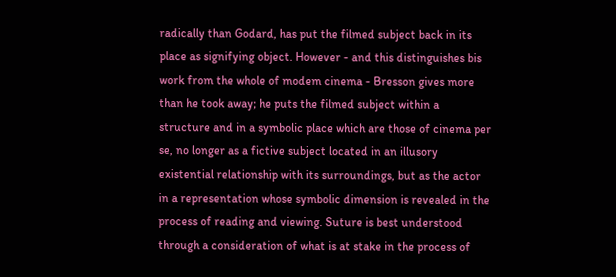radically than Godard, has put the filmed subject back in its place as signifying object. However - and this distinguishes bis work from the whole of modem cinema - Bresson gives more than he took away; he puts the filmed subject within a structure and in a symbolic place which are those of cinema per se, no longer as a fictive subject located in an illusory existential relationship with its surroundings, but as the actor in a representation whose symbolic dimension is revealed in the process of reading and viewing. Suture is best understood through a consideration of what is at stake in the process of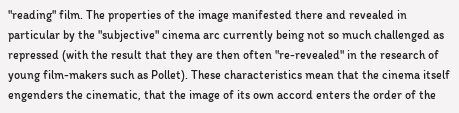"reading" film. The properties of the image manifested there and revealed in particular by the "subjective" cinema arc currently being not so much challenged as repressed (with the result that they are then often "re-revealed" in the research of young film-makers such as Pollet). These characteristics mean that the cinema itself engenders the cinematic, that the image of its own accord enters the order of the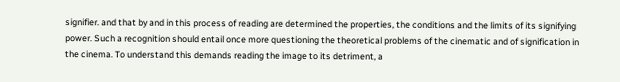signifier. and that by and in this process of reading are determined the properties, the conditions and the limits of its signifying power. Such a recognition should entail once more questioning the theoretical problems of the cinematic and of signification in the cinema. To understand this demands reading the image to its detriment, a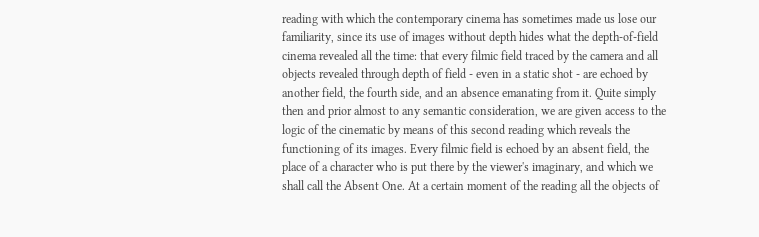reading with which the contemporary cinema has sometimes made us lose our familiarity, since its use of images without depth hides what the depth-of-field cinema revealed all the time: that every filmic field traced by the camera and all objects revealed through depth of field - even in a static shot - are echoed by another field, the fourth side, and an absence emanating from it. Quite simply then and prior almost to any semantic consideration, we are given access to the logic of the cinematic by means of this second reading which reveals the functioning of its images. Every filmic field is echoed by an absent field, the place of a character who is put there by the viewer's imaginary, and which we shall call the Absent One. At a certain moment of the reading all the objects of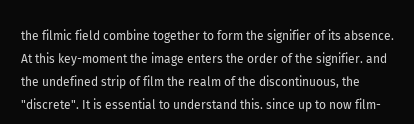the filmic field combine together to form the signifier of its absence. At this key-moment the image enters the order of the signifier. and the undefined strip of film the realm of the discontinuous, the "discrete". It is essential to understand this. since up to now film-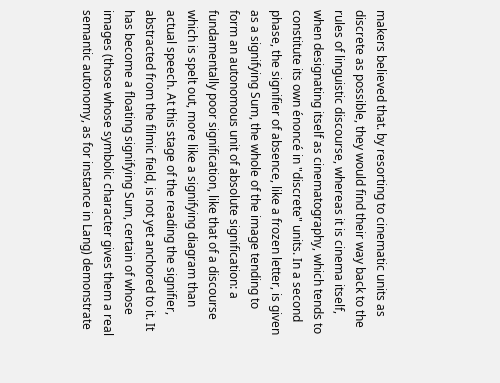makers believed that. by resorting to cinematic units as discrete as possible, they would find their way back to the rules of linguistic discourse, whereas it is cinema itself, when designating itself as cinematography, which tends to constitute its own énoncé in "discrete" units. In a second phase, the signifier of absence, like a frozen letter, is given as a signifying Sum, the whole of the image tending to form an autonomous unit of absolute signification: a fundamentally poor signification, like that of a discourse which is spelt out, more like a signifying diagram than actual speech. At this stage of the reading the signifier, abstracted from the filmic field, is not yet anchored to it. It has become a floating signifying Sum, certain of whose images (those whose symbolic character gives them a real semantic autonomy, as for instance in Lang) demonstrate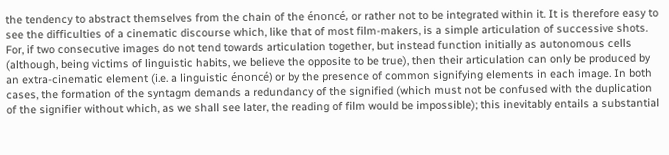the tendency to abstract themselves from the chain of the énoncé, or rather not to be integrated within it. It is therefore easy to see the difficulties of a cinematic discourse which, like that of most film-makers, is a simple articulation of successive shots. For, if two consecutive images do not tend towards articulation together, but instead function initially as autonomous cells (although, being victims of linguistic habits, we believe the opposite to be true), then their articulation can only be produced by an extra-cinematic element (i.e. a linguistic énoncé) or by the presence of common signifying elements in each image. In both cases, the formation of the syntagm demands a redundancy of the signified (which must not be confused with the duplication of the signifier without which, as we shall see later, the reading of film would be impossible); this inevitably entails a substantial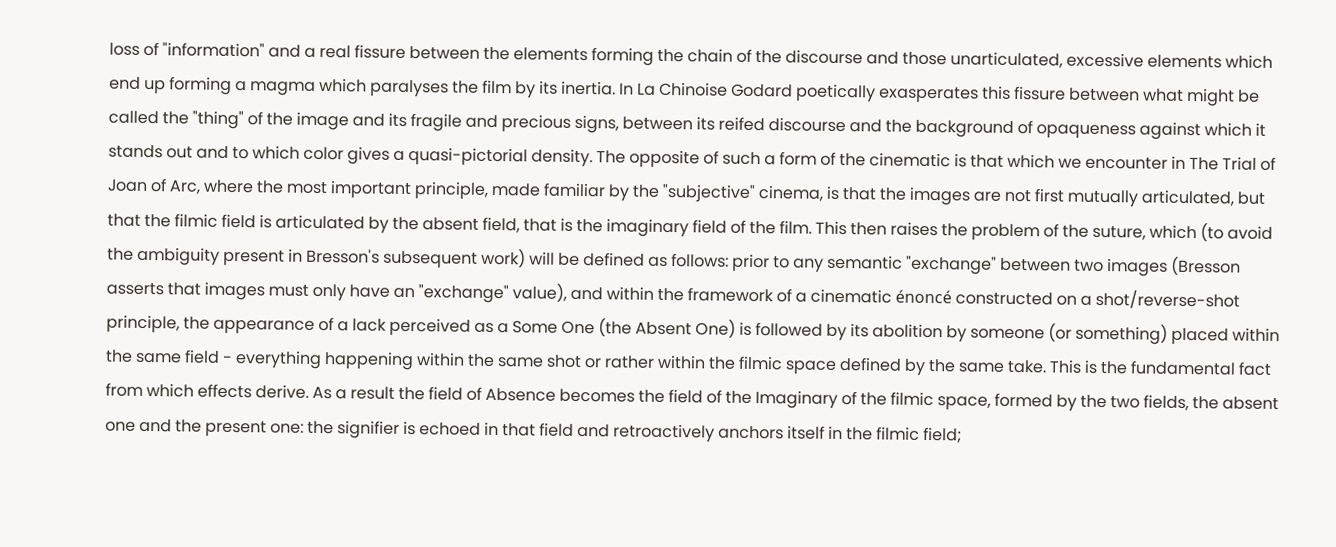loss of "information" and a real fissure between the elements forming the chain of the discourse and those unarticulated, excessive elements which end up forming a magma which paralyses the film by its inertia. In La Chinoise Godard poetically exasperates this fissure between what might be called the "thing" of the image and its fragile and precious signs, between its reifed discourse and the background of opaqueness against which it stands out and to which color gives a quasi-pictorial density. The opposite of such a form of the cinematic is that which we encounter in The Trial of Joan of Arc, where the most important principle, made familiar by the "subjective" cinema, is that the images are not first mutually articulated, but that the filmic field is articulated by the absent field, that is the imaginary field of the film. This then raises the problem of the suture, which (to avoid the ambiguity present in Bresson's subsequent work) will be defined as follows: prior to any semantic "exchange" between two images (Bresson asserts that images must only have an "exchange" value), and within the framework of a cinematic énoncé constructed on a shot/reverse-shot principle, the appearance of a lack perceived as a Some One (the Absent One) is followed by its abolition by someone (or something) placed within the same field - everything happening within the same shot or rather within the filmic space defined by the same take. This is the fundamental fact from which effects derive. As a result the field of Absence becomes the field of the Imaginary of the filmic space, formed by the two fields, the absent one and the present one: the signifier is echoed in that field and retroactively anchors itself in the filmic field;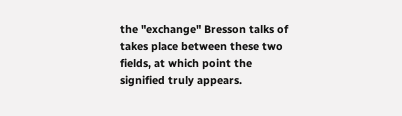the "exchange" Bresson talks of takes place between these two fields, at which point the signified truly appears.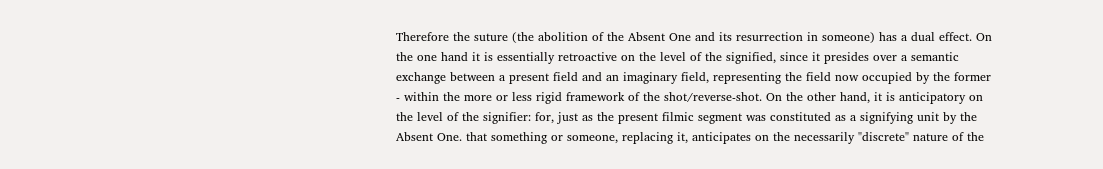Therefore the suture (the abolition of the Absent One and its resurrection in someone) has a dual effect. On the one hand it is essentially retroactive on the level of the signified, since it presides over a semantic exchange between a present field and an imaginary field, representing the field now occupied by the former - within the more or less rigid framework of the shot/reverse-shot. On the other hand, it is anticipatory on the level of the signifier: for, just as the present filmic segment was constituted as a signifying unit by the Absent One. that something or someone, replacing it, anticipates on the necessarily "discrete" nature of the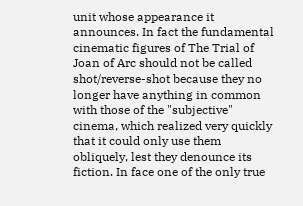unit whose appearance it announces. In fact the fundamental cinematic figures of The Trial of Joan of Arc should not be called shot/reverse-shot because they no longer have anything in common with those of the "subjective" cinema, which realized very quickly that it could only use them obliquely, lest they denounce its fiction. In face one of the only true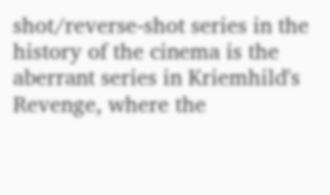shot/reverse-shot series in the history of the cinema is the aberrant series in Kriemhild's Revenge, where the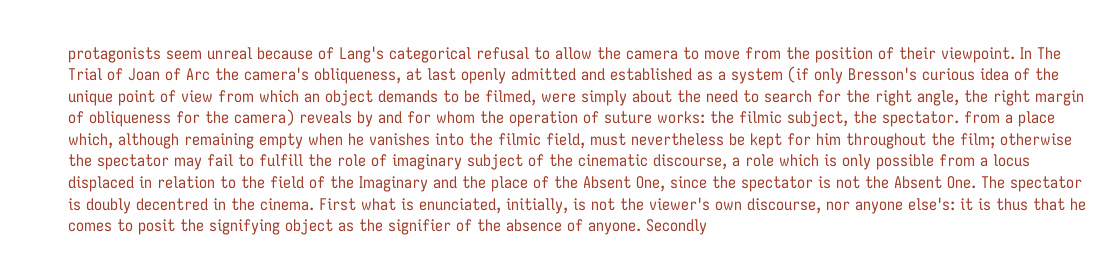protagonists seem unreal because of Lang's categorical refusal to allow the camera to move from the position of their viewpoint. In The Trial of Joan of Arc the camera's obliqueness, at last openly admitted and established as a system (if only Bresson's curious idea of the unique point of view from which an object demands to be filmed, were simply about the need to search for the right angle, the right margin of obliqueness for the camera) reveals by and for whom the operation of suture works: the filmic subject, the spectator. from a place which, although remaining empty when he vanishes into the filmic field, must nevertheless be kept for him throughout the film; otherwise the spectator may fail to fulfill the role of imaginary subject of the cinematic discourse, a role which is only possible from a locus displaced in relation to the field of the Imaginary and the place of the Absent One, since the spectator is not the Absent One. The spectator is doubly decentred in the cinema. First what is enunciated, initially, is not the viewer's own discourse, nor anyone else's: it is thus that he comes to posit the signifying object as the signifier of the absence of anyone. Secondly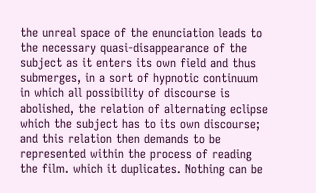the unreal space of the enunciation leads to the necessary quasi-disappearance of the subject as it enters its own field and thus submerges, in a sort of hypnotic continuum in which all possibility of discourse is abolished, the relation of alternating eclipse which the subject has to its own discourse; and this relation then demands to be represented within the process of reading the film. which it duplicates. Nothing can be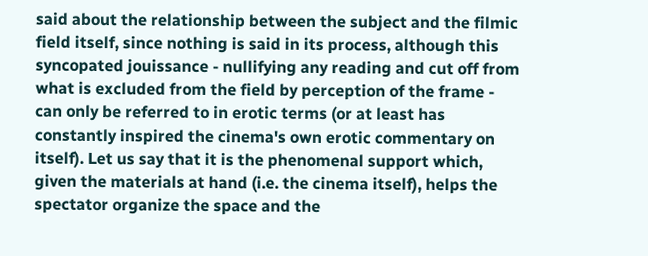said about the relationship between the subject and the filmic field itself, since nothing is said in its process, although this syncopated jouissance - nullifying any reading and cut off from what is excluded from the field by perception of the frame - can only be referred to in erotic terms (or at least has constantly inspired the cinema's own erotic commentary on itself). Let us say that it is the phenomenal support which, given the materials at hand (i.e. the cinema itself), helps the spectator organize the space and the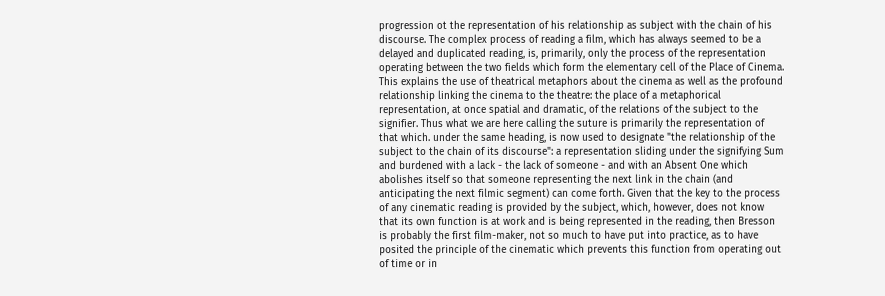progression ot the representation of his relationship as subject with the chain of his discourse. The complex process of reading a film, which has always seemed to be a delayed and duplicated reading, is, primarily, only the process of the representation operating between the two fields which form the elementary cell of the Place of Cinema. This explains the use of theatrical metaphors about the cinema as well as the profound relationship linking the cinema to the theatre: the place of a metaphorical representation, at once spatial and dramatic, of the relations of the subject to the signifier. Thus what we are here calling the suture is primarily the representation of that which. under the same heading, is now used to designate "the relationship of the subject to the chain of its discourse": a representation sliding under the signifying Sum and burdened with a lack - the lack of someone - and with an Absent One which abolishes itself so that someone representing the next link in the chain (and anticipating the next filmic segment) can come forth. Given that the key to the process of any cinematic reading is provided by the subject, which, however, does not know that its own function is at work and is being represented in the reading, then Bresson is probably the first film-maker, not so much to have put into practice, as to have posited the principle of the cinematic which prevents this function from operating out of time or in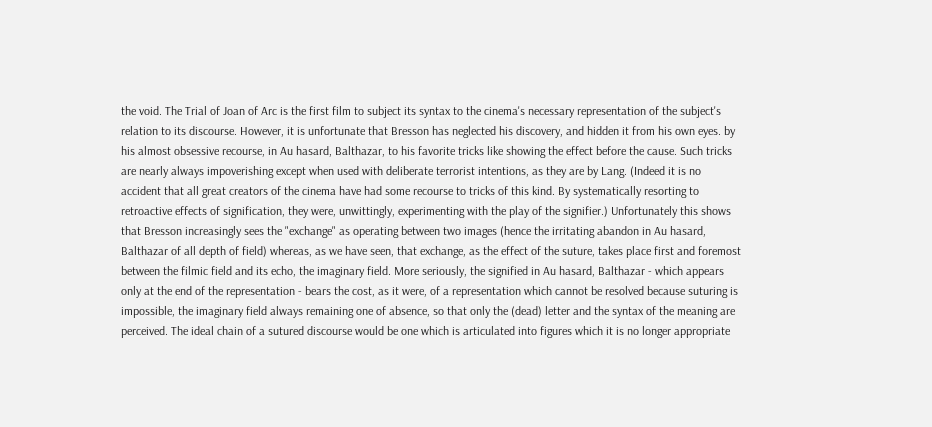the void. The Trial of Joan of Arc is the first film to subject its syntax to the cinema's necessary representation of the subject's relation to its discourse. However, it is unfortunate that Bresson has neglected his discovery, and hidden it from his own eyes. by his almost obsessive recourse, in Au hasard, Balthazar, to his favorite tricks like showing the effect before the cause. Such tricks are nearly always impoverishing except when used with deliberate terrorist intentions, as they are by Lang. (Indeed it is no accident that all great creators of the cinema have had some recourse to tricks of this kind. By systematically resorting to retroactive effects of signification, they were, unwittingly, experimenting with the play of the signifier.) Unfortunately this shows that Bresson increasingly sees the "exchange" as operating between two images (hence the irritating abandon in Au hasard, Balthazar of all depth of field) whereas, as we have seen, that exchange, as the effect of the suture, takes place first and foremost between the filmic field and its echo, the imaginary field. More seriously, the signified in Au hasard, Balthazar - which appears only at the end of the representation - bears the cost, as it were, of a representation which cannot be resolved because suturing is impossible, the imaginary field always remaining one of absence, so that only the (dead) letter and the syntax of the meaning are perceived. The ideal chain of a sutured discourse would be one which is articulated into figures which it is no longer appropriate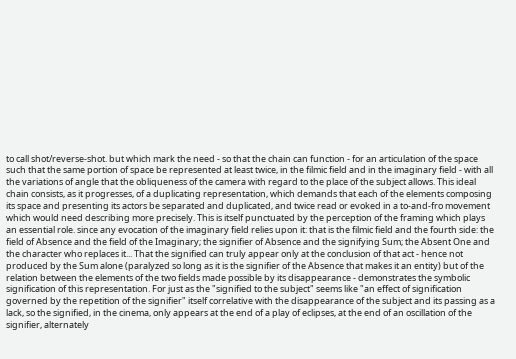to call shot/reverse-shot. but which mark the need - so that the chain can function - for an articulation of the space such that the same portion of space be represented at least twice, in the filmic field and in the imaginary field - with all the variations of angle that the obliqueness of the camera with regard to the place of the subject allows. This ideal chain consists, as it progresses, of a duplicating representation, which demands that each of the elements composing its space and presenting its actors be separated and duplicated, and twice read or evoked in a to-and-fro movement which would need describing more precisely. This is itself punctuated by the perception of the framing which plays an essential role. since any evocation of the imaginary field relies upon it: that is the filmic field and the fourth side: the field of Absence and the field of the Imaginary; the signifier of Absence and the signifying Sum; the Absent One and the character who replaces it... That the signified can truly appear only at the conclusion of that act - hence not produced by the Sum alone (paralyzed so long as it is the signifier of the Absence that makes it an entity) but of the relation between the elements of the two fields made possible by its disappearance - demonstrates the symbolic signification of this representation. For just as the "signified to the subject" seems like "an effect of signification governed by the repetition of the signifier" itself correlative with the disappearance of the subject and its passing as a lack, so the signified, in the cinema, only appears at the end of a play of eclipses, at the end of an oscillation of the signifier, alternately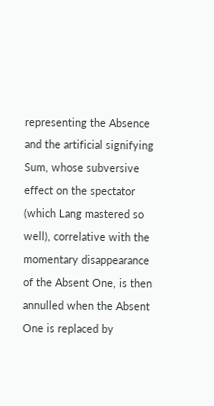representing the Absence and the artificial signifying Sum, whose subversive effect on the spectator (which Lang mastered so well), correlative with the momentary disappearance of the Absent One, is then annulled when the Absent One is replaced by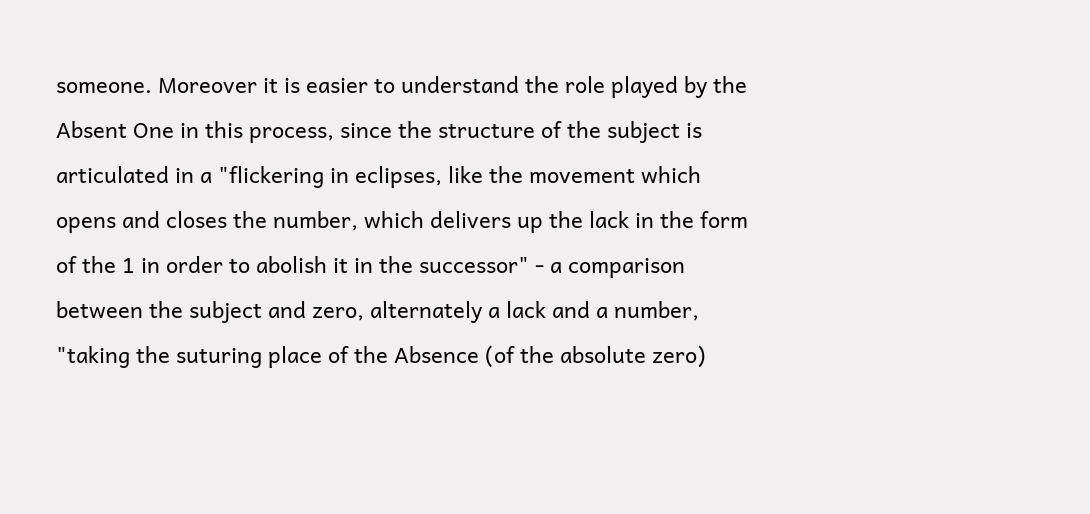someone. Moreover it is easier to understand the role played by the Absent One in this process, since the structure of the subject is articulated in a "flickering in eclipses, like the movement which opens and closes the number, which delivers up the lack in the form of the 1 in order to abolish it in the successor" - a comparison between the subject and zero, alternately a lack and a number, "taking the suturing place of the Absence (of the absolute zero)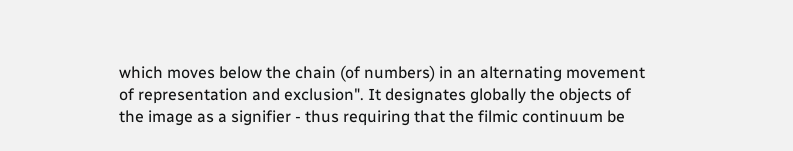which moves below the chain (of numbers) in an alternating movement of representation and exclusion". It designates globally the objects of the image as a signifier - thus requiring that the filmic continuum be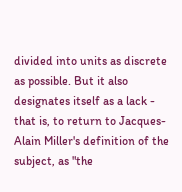divided into units as discrete as possible. But it also designates itself as a lack - that is, to return to Jacques-Alain Miller's definition of the subject, as "the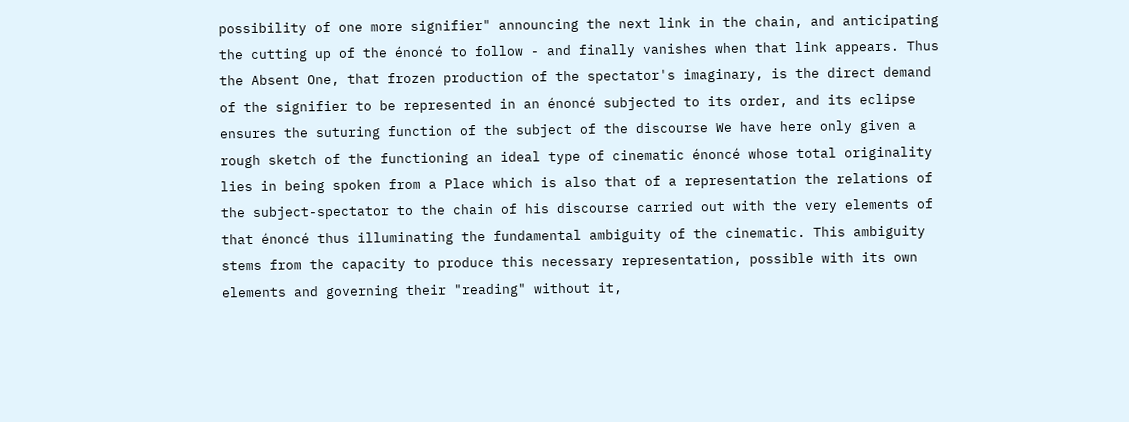possibility of one more signifier" announcing the next link in the chain, and anticipating the cutting up of the énoncé to follow - and finally vanishes when that link appears. Thus the Absent One, that frozen production of the spectator's imaginary, is the direct demand of the signifier to be represented in an énoncé subjected to its order, and its eclipse ensures the suturing function of the subject of the discourse We have here only given a rough sketch of the functioning an ideal type of cinematic énoncé whose total originality lies in being spoken from a Place which is also that of a representation the relations of the subject-spectator to the chain of his discourse carried out with the very elements of that énoncé thus illuminating the fundamental ambiguity of the cinematic. This ambiguity stems from the capacity to produce this necessary representation, possible with its own elements and governing their "reading" without it,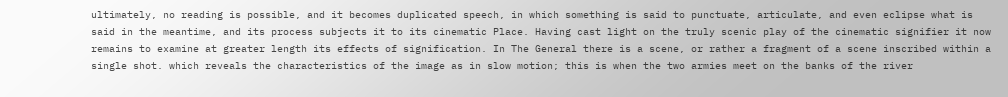ultimately, no reading is possible, and it becomes duplicated speech, in which something is said to punctuate, articulate, and even eclipse what is said in the meantime, and its process subjects it to its cinematic Place. Having cast light on the truly scenic play of the cinematic signifier it now remains to examine at greater length its effects of signification. In The General there is a scene, or rather a fragment of a scene inscribed within a single shot. which reveals the characteristics of the image as in slow motion; this is when the two armies meet on the banks of the river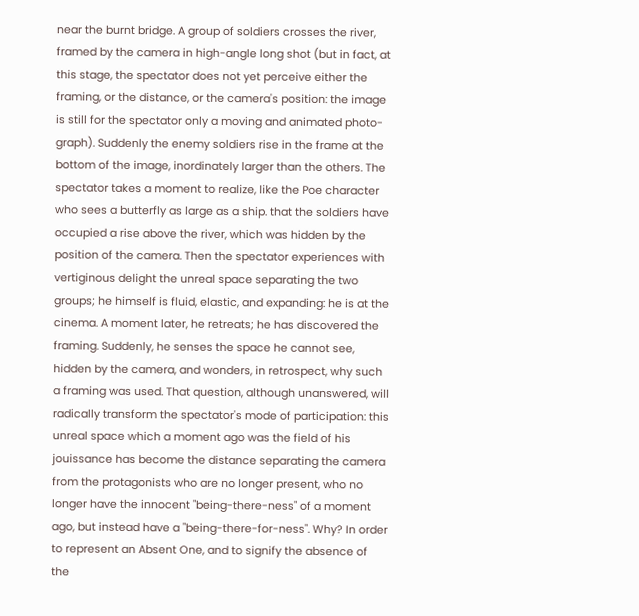near the burnt bridge. A group of soldiers crosses the river, framed by the camera in high-angle long shot (but in fact, at this stage, the spectator does not yet perceive either the framing, or the distance, or the camera's position: the image is still for the spectator only a moving and animated photo- graph). Suddenly the enemy soldiers rise in the frame at the bottom of the image, inordinately larger than the others. The spectator takes a moment to realize, like the Poe character who sees a butterfly as large as a ship. that the soldiers have occupied a rise above the river, which was hidden by the position of the camera. Then the spectator experiences with vertiginous delight the unreal space separating the two groups; he himself is fluid, elastic, and expanding: he is at the cinema. A moment later, he retreats; he has discovered the framing. Suddenly, he senses the space he cannot see, hidden by the camera, and wonders, in retrospect, why such a framing was used. That question, although unanswered, will radically transform the spectator's mode of participation: this unreal space which a moment ago was the field of his jouissance has become the distance separating the camera from the protagonists who are no longer present, who no longer have the innocent "being-there-ness" of a moment ago, but instead have a "being-there-for-ness". Why? In order to represent an Absent One, and to signify the absence of the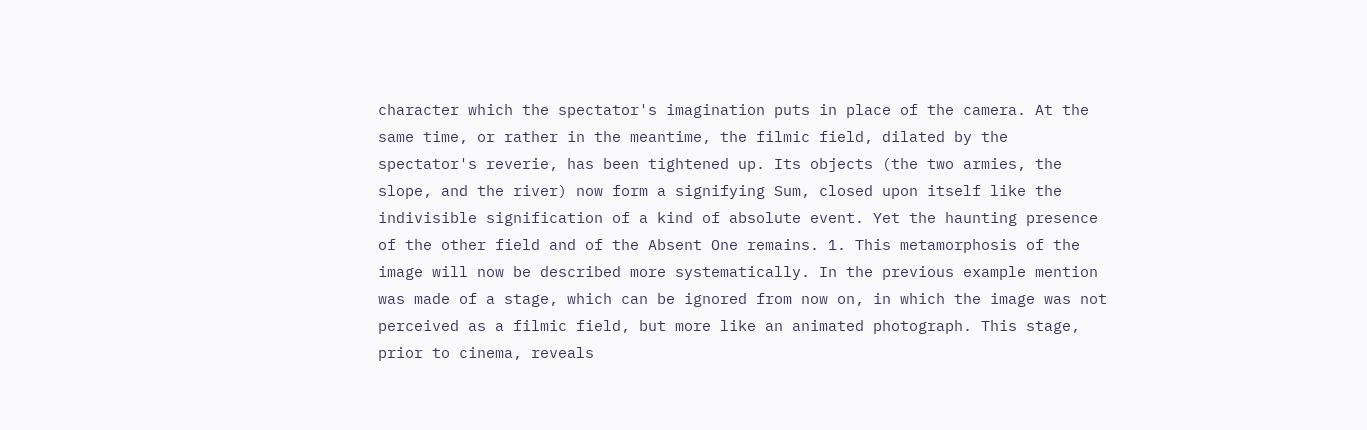character which the spectator's imagination puts in place of the camera. At the same time, or rather in the meantime, the filmic field, dilated by the spectator's reverie, has been tightened up. Its objects (the two armies, the slope, and the river) now form a signifying Sum, closed upon itself like the indivisible signification of a kind of absolute event. Yet the haunting presence of the other field and of the Absent One remains. 1. This metamorphosis of the image will now be described more systematically. In the previous example mention was made of a stage, which can be ignored from now on, in which the image was not perceived as a filmic field, but more like an animated photograph. This stage, prior to cinema, reveals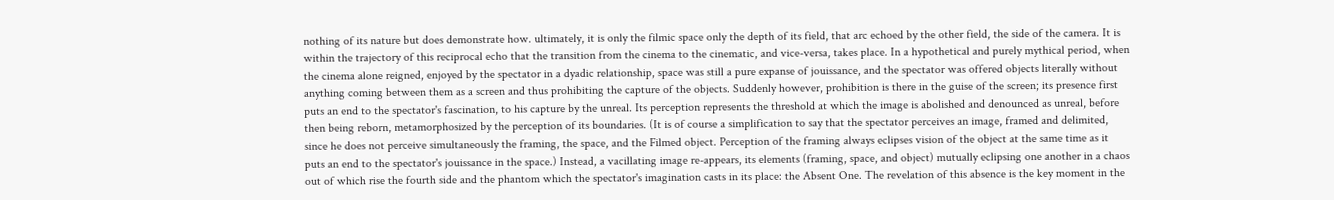nothing of its nature but does demonstrate how. ultimately, it is only the filmic space only the depth of its field, that arc echoed by the other field, the side of the camera. It is within the trajectory of this reciprocal echo that the transition from the cinema to the cinematic, and vice-versa, takes place. In a hypothetical and purely mythical period, when the cinema alone reigned, enjoyed by the spectator in a dyadic relationship, space was still a pure expanse of jouissance, and the spectator was offered objects literally without anything coming between them as a screen and thus prohibiting the capture of the objects. Suddenly however, prohibition is there in the guise of the screen; its presence first puts an end to the spectator's fascination, to his capture by the unreal. Its perception represents the threshold at which the image is abolished and denounced as unreal, before then being reborn, metamorphosized by the perception of its boundaries. (It is of course a simplification to say that the spectator perceives an image, framed and delimited, since he does not perceive simultaneously the framing, the space, and the Filmed object. Perception of the framing always eclipses vision of the object at the same time as it puts an end to the spectator's jouissance in the space.) Instead, a vacillating image re-appears, its elements (framing, space, and object) mutually eclipsing one another in a chaos out of which rise the fourth side and the phantom which the spectator's imagination casts in its place: the Absent One. The revelation of this absence is the key moment in the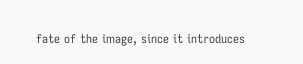fate of the image, since it introduces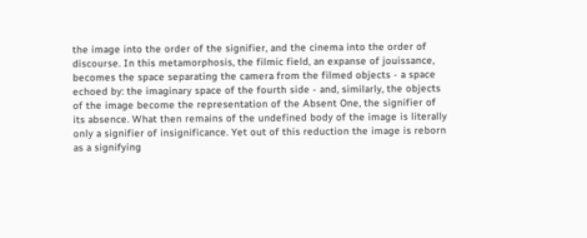the image into the order of the signifier, and the cinema into the order of discourse. In this metamorphosis, the filmic field, an expanse of jouissance, becomes the space separating the camera from the filmed objects - a space echoed by: the imaginary space of the fourth side - and, similarly, the objects of the image become the representation of the Absent One, the signifier of its absence. What then remains of the undefined body of the image is literally only a signifier of insignificance. Yet out of this reduction the image is reborn as a signifying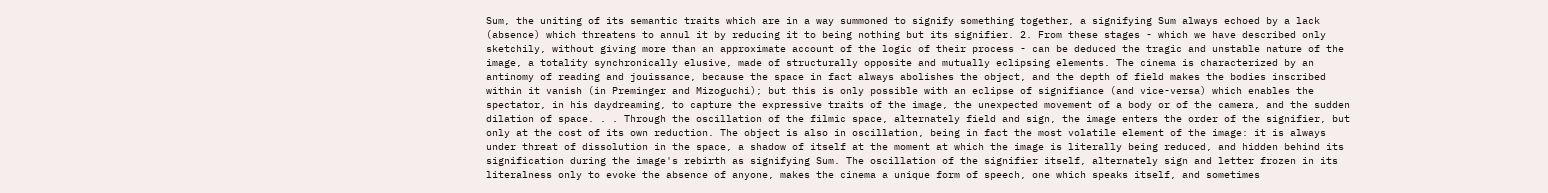Sum, the uniting of its semantic traits which are in a way summoned to signify something together, a signifying Sum always echoed by a lack (absence) which threatens to annul it by reducing it to being nothing but its signifier. 2. From these stages - which we have described only sketchily, without giving more than an approximate account of the logic of their process - can be deduced the tragic and unstable nature of the image, a totality synchronically elusive, made of structurally opposite and mutually eclipsing elements. The cinema is characterized by an antinomy of reading and jouissance, because the space in fact always abolishes the object, and the depth of field makes the bodies inscribed within it vanish (in Preminger and Mizoguchi); but this is only possible with an eclipse of signifiance (and vice-versa) which enables the spectator, in his daydreaming, to capture the expressive traits of the image, the unexpected movement of a body or of the camera, and the sudden dilation of space. . . Through the oscillation of the filmic space, alternately field and sign, the image enters the order of the signifier, but only at the cost of its own reduction. The object is also in oscillation, being in fact the most volatile element of the image: it is always under threat of dissolution in the space, a shadow of itself at the moment at which the image is literally being reduced, and hidden behind its signification during the image's rebirth as signifying Sum. The oscillation of the signifier itself, alternately sign and letter frozen in its literalness only to evoke the absence of anyone, makes the cinema a unique form of speech, one which speaks itself, and sometimes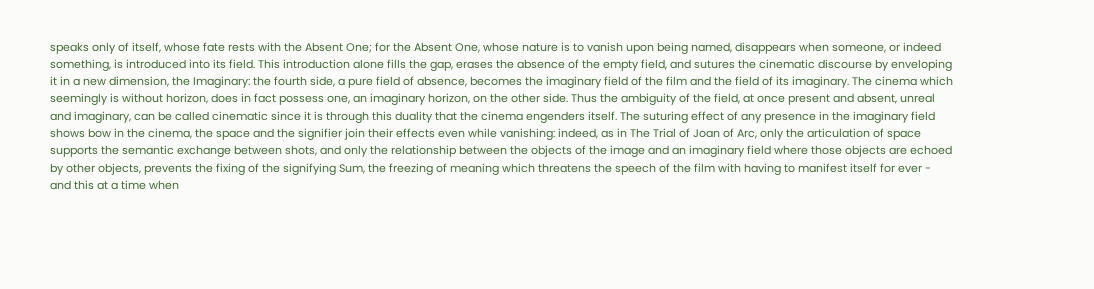speaks only of itself, whose fate rests with the Absent One; for the Absent One, whose nature is to vanish upon being named, disappears when someone, or indeed something, is introduced into its field. This introduction alone fills the gap, erases the absence of the empty field, and sutures the cinematic discourse by enveloping it in a new dimension, the Imaginary: the fourth side, a pure field of absence, becomes the imaginary field of the film and the field of its imaginary. The cinema which seemingly is without horizon, does in fact possess one, an imaginary horizon, on the other side. Thus the ambiguity of the field, at once present and absent, unreal and imaginary, can be called cinematic since it is through this duality that the cinema engenders itself. The suturing effect of any presence in the imaginary field shows bow in the cinema, the space and the signifier join their effects even while vanishing: indeed, as in The Trial of Joan of Arc, only the articulation of space supports the semantic exchange between shots, and only the relationship between the objects of the image and an imaginary field where those objects are echoed by other objects, prevents the fixing of the signifying Sum, the freezing of meaning which threatens the speech of the film with having to manifest itself for ever - and this at a time when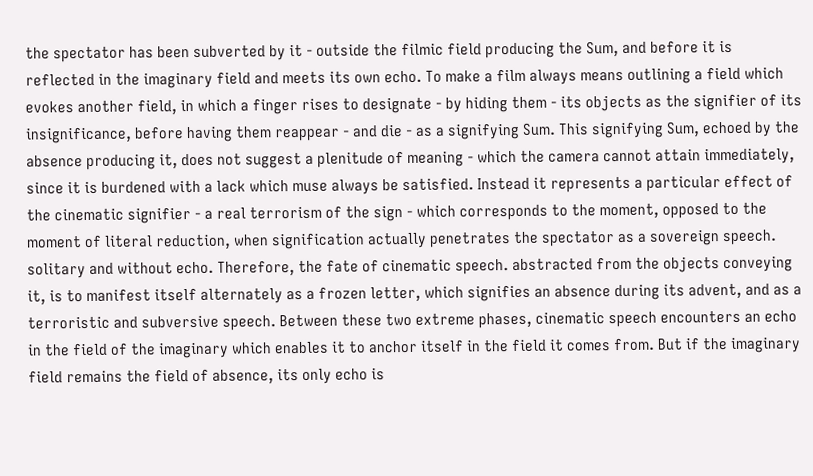the spectator has been subverted by it - outside the filmic field producing the Sum, and before it is reflected in the imaginary field and meets its own echo. To make a film always means outlining a field which evokes another field, in which a finger rises to designate - by hiding them - its objects as the signifier of its insignificance, before having them reappear - and die - as a signifying Sum. This signifying Sum, echoed by the absence producing it, does not suggest a plenitude of meaning - which the camera cannot attain immediately, since it is burdened with a lack which muse always be satisfied. Instead it represents a particular effect of the cinematic signifier - a real terrorism of the sign - which corresponds to the moment, opposed to the moment of literal reduction, when signification actually penetrates the spectator as a sovereign speech. solitary and without echo. Therefore, the fate of cinematic speech. abstracted from the objects conveying it, is to manifest itself alternately as a frozen letter, which signifies an absence during its advent, and as a terroristic and subversive speech. Between these two extreme phases, cinematic speech encounters an echo in the field of the imaginary which enables it to anchor itself in the field it comes from. But if the imaginary field remains the field of absence, its only echo is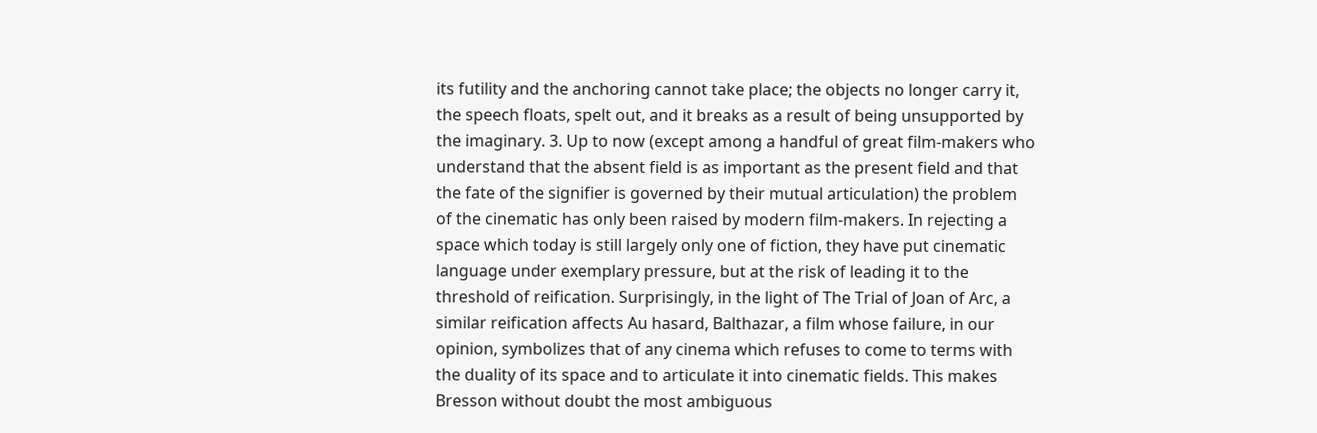its futility and the anchoring cannot take place; the objects no longer carry it, the speech floats, spelt out, and it breaks as a result of being unsupported by the imaginary. 3. Up to now (except among a handful of great film-makers who understand that the absent field is as important as the present field and that the fate of the signifier is governed by their mutual articulation) the problem of the cinematic has only been raised by modern film-makers. In rejecting a space which today is still largely only one of fiction, they have put cinematic language under exemplary pressure, but at the risk of leading it to the threshold of reification. Surprisingly, in the light of The Trial of Joan of Arc, a similar reification affects Au hasard, Balthazar, a film whose failure, in our opinion, symbolizes that of any cinema which refuses to come to terms with the duality of its space and to articulate it into cinematic fields. This makes Bresson without doubt the most ambiguous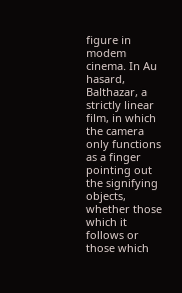figure in modem cinema. In Au hasard, Balthazar, a strictly linear film, in which the camera only functions as a finger pointing out the signifying objects, whether those which it follows or those which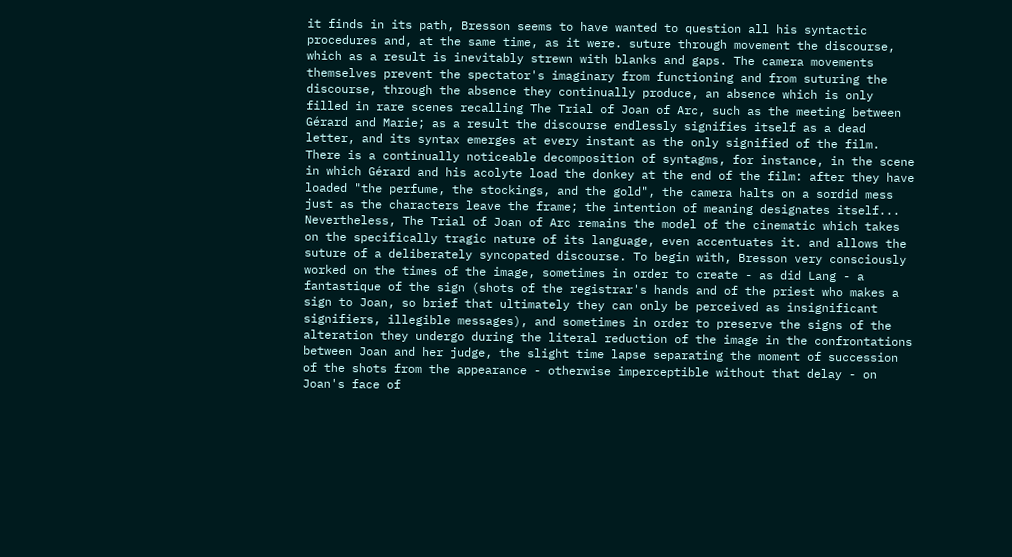it finds in its path, Bresson seems to have wanted to question all his syntactic procedures and, at the same time, as it were. suture through movement the discourse, which as a result is inevitably strewn with blanks and gaps. The camera movements themselves prevent the spectator's imaginary from functioning and from suturing the discourse, through the absence they continually produce, an absence which is only filled in rare scenes recalling The Trial of Joan of Arc, such as the meeting between Gérard and Marie; as a result the discourse endlessly signifies itself as a dead letter, and its syntax emerges at every instant as the only signified of the film. There is a continually noticeable decomposition of syntagms, for instance, in the scene in which Gérard and his acolyte load the donkey at the end of the film: after they have loaded "the perfume, the stockings, and the gold", the camera halts on a sordid mess just as the characters leave the frame; the intention of meaning designates itself... Nevertheless, The Trial of Joan of Arc remains the model of the cinematic which takes on the specifically tragic nature of its language, even accentuates it. and allows the suture of a deliberately syncopated discourse. To begin with, Bresson very consciously worked on the times of the image, sometimes in order to create - as did Lang - a fantastique of the sign (shots of the registrar's hands and of the priest who makes a sign to Joan, so brief that ultimately they can only be perceived as insignificant signifiers, illegible messages), and sometimes in order to preserve the signs of the alteration they undergo during the literal reduction of the image in the confrontations between Joan and her judge, the slight time lapse separating the moment of succession of the shots from the appearance - otherwise imperceptible without that delay - on Joan's face of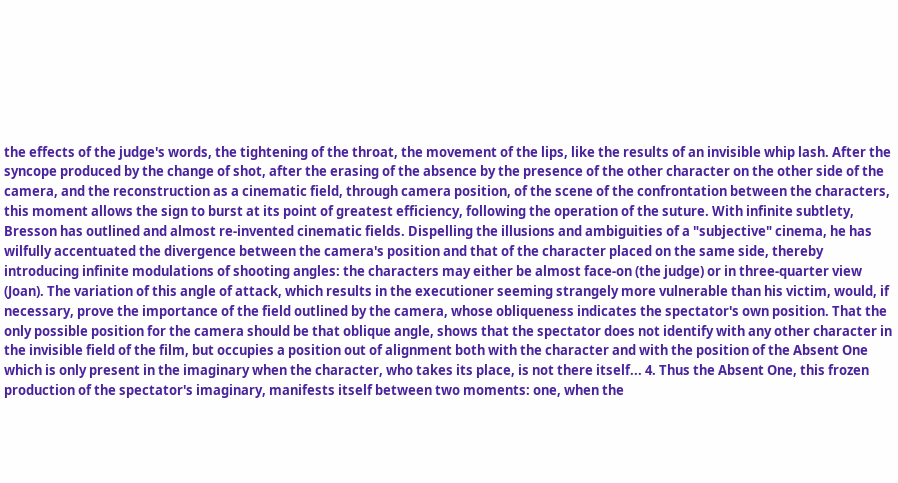the effects of the judge's words, the tightening of the throat, the movement of the lips, like the results of an invisible whip lash. After the syncope produced by the change of shot, after the erasing of the absence by the presence of the other character on the other side of the camera, and the reconstruction as a cinematic field, through camera position, of the scene of the confrontation between the characters, this moment allows the sign to burst at its point of greatest efficiency, following the operation of the suture. With infinite subtlety, Bresson has outlined and almost re-invented cinematic fields. Dispelling the illusions and ambiguities of a "subjective" cinema, he has wilfully accentuated the divergence between the camera's position and that of the character placed on the same side, thereby introducing infinite modulations of shooting angles: the characters may either be almost face-on (the judge) or in three-quarter view (Joan). The variation of this angle of attack, which results in the executioner seeming strangely more vulnerable than his victim, would, if necessary, prove the importance of the field outlined by the camera, whose obliqueness indicates the spectator's own position. That the only possible position for the camera should be that oblique angle, shows that the spectator does not identify with any other character in the invisible field of the film, but occupies a position out of alignment both with the character and with the position of the Absent One which is only present in the imaginary when the character, who takes its place, is not there itself... 4. Thus the Absent One, this frozen production of the spectator's imaginary, manifests itself between two moments: one, when the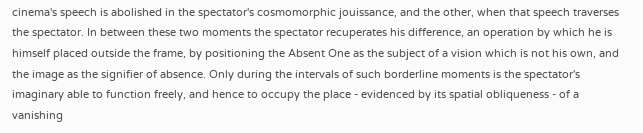cinema's speech is abolished in the spectator's cosmomorphic jouissance, and the other, when that speech traverses the spectator. In between these two moments the spectator recuperates his difference, an operation by which he is himself placed outside the frame, by positioning the Absent One as the subject of a vision which is not his own, and the image as the signifier of absence. Only during the intervals of such borderline moments is the spectator's imaginary able to function freely, and hence to occupy the place - evidenced by its spatial obliqueness - of a vanishing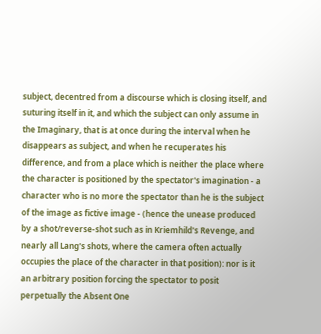subject, decentred from a discourse which is closing itself, and suturing itself in it, and which the subject can only assume in the Imaginary, that is at once during the interval when he disappears as subject, and when he recuperates his difference, and from a place which is neither the place where the character is positioned by the spectator's imagination - a character who is no more the spectator than he is the subject of the image as fictive image - (hence the unease produced by a shot/reverse-shot such as in Kriemhild's Revenge, and nearly all Lang's shots, where the camera often actually occupies the place of the character in that position): nor is it an arbitrary position forcing the spectator to posit perpetually the Absent One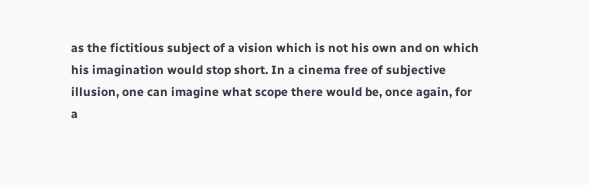as the fictitious subject of a vision which is not his own and on which his imagination would stop short. In a cinema free of subjective illusion, one can imagine what scope there would be, once again, for a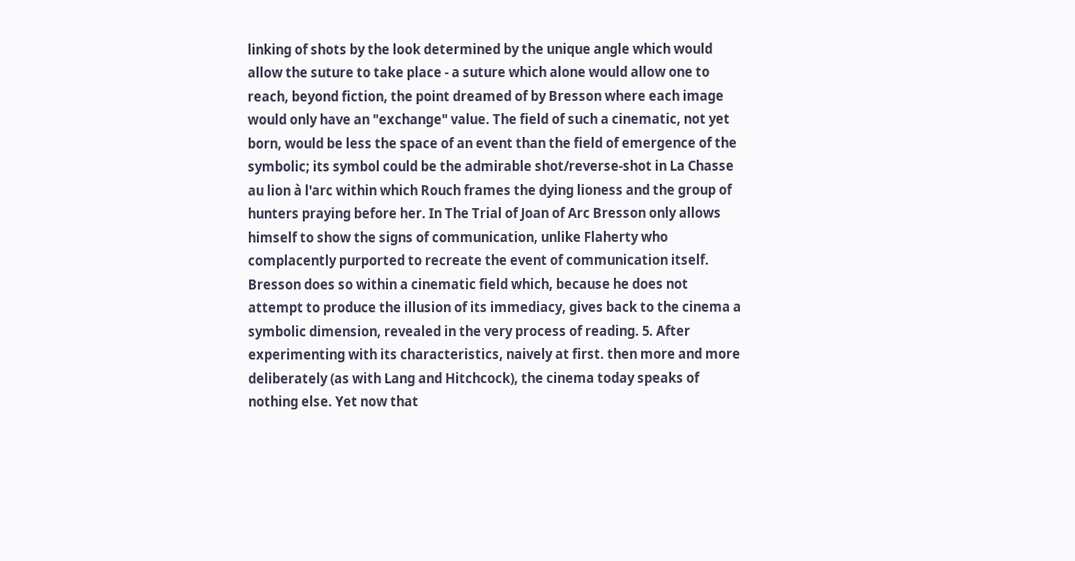linking of shots by the look determined by the unique angle which would allow the suture to take place - a suture which alone would allow one to reach, beyond fiction, the point dreamed of by Bresson where each image would only have an "exchange" value. The field of such a cinematic, not yet born, would be less the space of an event than the field of emergence of the symbolic; its symbol could be the admirable shot/reverse-shot in La Chasse au lion à l'arc within which Rouch frames the dying lioness and the group of hunters praying before her. In The Trial of Joan of Arc Bresson only allows himself to show the signs of communication, unlike Flaherty who complacently purported to recreate the event of communication itself. Bresson does so within a cinematic field which, because he does not attempt to produce the illusion of its immediacy, gives back to the cinema a symbolic dimension, revealed in the very process of reading. 5. After experimenting with its characteristics, naively at first. then more and more deliberately (as with Lang and Hitchcock), the cinema today speaks of nothing else. Yet now that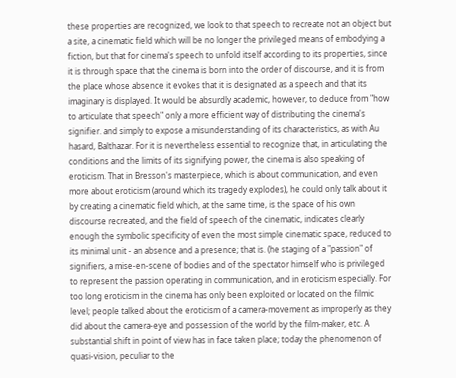these properties are recognized, we look to that speech to recreate not an object but a site, a cinematic field which will be no longer the privileged means of embodying a fiction, but that for cinema's speech to unfold itself according to its properties, since it is through space that the cinema is born into the order of discourse, and it is from the place whose absence it evokes that it is designated as a speech and that its imaginary is displayed. It would be absurdly academic, however, to deduce from "how to articulate that speech" only a more efficient way of distributing the cinema's signifier. and simply to expose a misunderstanding of its characteristics, as with Au hasard, Balthazar. For it is nevertheless essential to recognize that, in articulating the conditions and the limits of its signifying power, the cinema is also speaking of eroticism. That in Bresson's masterpiece, which is about communication, and even more about eroticism (around which its tragedy explodes), he could only talk about it by creating a cinematic field which, at the same time, is the space of his own discourse recreated, and the field of speech of the cinematic, indicates clearly enough the symbolic specificity of even the most simple cinematic space, reduced to its minimal unit - an absence and a presence; that is. (he staging of a "passion" of signifiers, a mise-en-scene of bodies and of the spectator himself who is privileged to represent the passion operating in communication, and in eroticism especially. For too long eroticism in the cinema has only been exploited or located on the filmic level; people talked about the eroticism of a camera-movement as improperly as they did about the camera-eye and possession of the world by the film-maker, etc. A substantial shift in point of view has in face taken place; today the phenomenon of quasi-vision, peculiar to the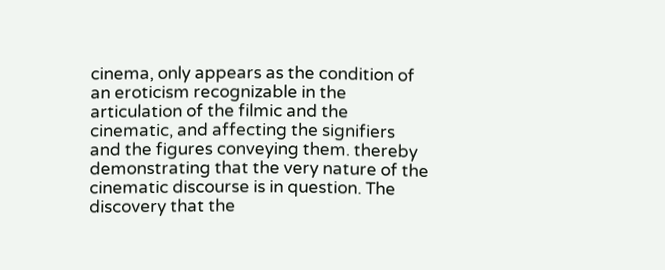cinema, only appears as the condition of an eroticism recognizable in the articulation of the filmic and the cinematic, and affecting the signifiers and the figures conveying them. thereby demonstrating that the very nature of the cinematic discourse is in question. The discovery that the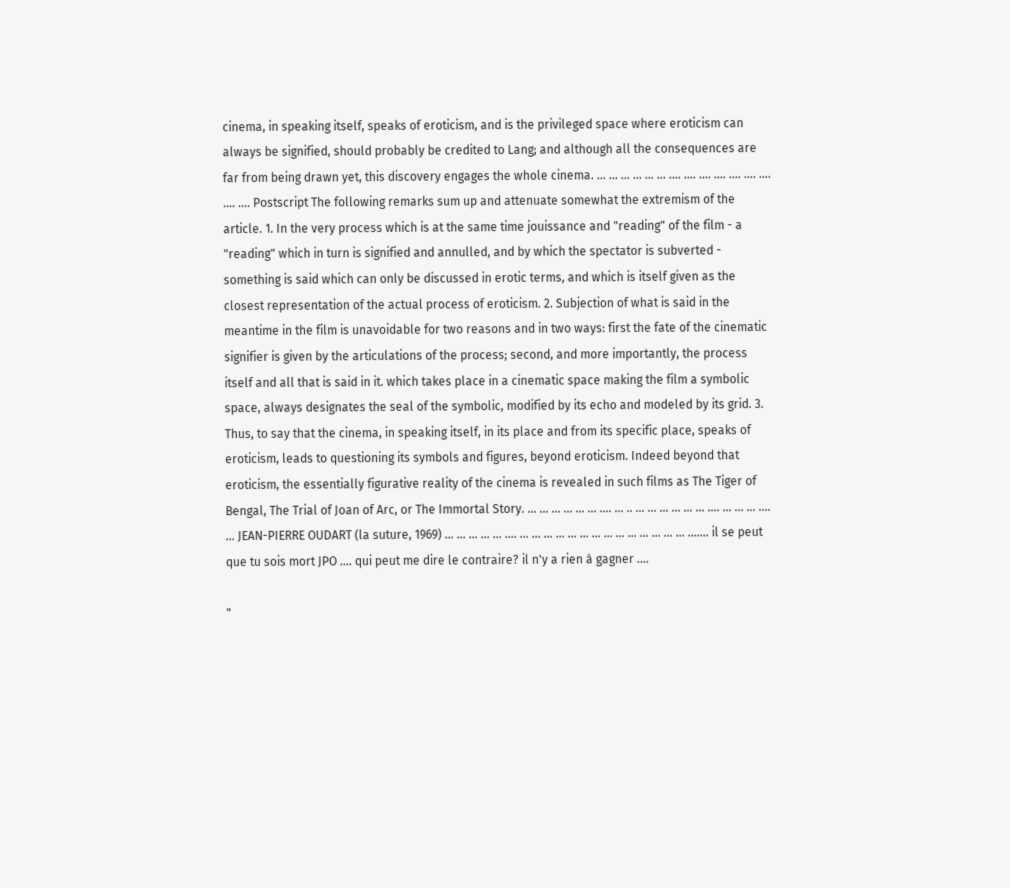cinema, in speaking itself, speaks of eroticism, and is the privileged space where eroticism can always be signified, should probably be credited to Lang; and although all the consequences are far from being drawn yet, this discovery engages the whole cinema. ... ... ... ... ... ... .... .... .... .... .... .... .... .... .... Postscript The following remarks sum up and attenuate somewhat the extremism of the article. 1. In the very process which is at the same time jouissance and "reading" of the film - a "reading" which in turn is signified and annulled, and by which the spectator is subverted - something is said which can only be discussed in erotic terms, and which is itself given as the closest representation of the actual process of eroticism. 2. Subjection of what is said in the meantime in the film is unavoidable for two reasons and in two ways: first the fate of the cinematic signifier is given by the articulations of the process; second, and more importantly, the process itself and all that is said in it. which takes place in a cinematic space making the film a symbolic space, always designates the seal of the symbolic, modified by its echo and modeled by its grid. 3. Thus, to say that the cinema, in speaking itself, in its place and from its specific place, speaks of eroticism, leads to questioning its symbols and figures, beyond eroticism. Indeed beyond that eroticism, the essentially figurative reality of the cinema is revealed in such films as The Tiger of Bengal, The Trial of Joan of Arc, or The Immortal Story. ... ... ... ... ... ... .... ... .. ... ... ... ... ... ... .... ... ... ... .... ... JEAN-PIERRE OUDART (la suture, 1969) ... ... ... ... ... .... ... ... ... ... ... ... ... ... ... ... ... ... ... ... ....... il se peut que tu sois mort JPO .... qui peut me dire le contraire? il n'y a rien à gagner ....

"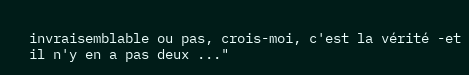invraisemblable ou pas, crois-moi, c'est la vérité -et il n'y en a pas deux ..."